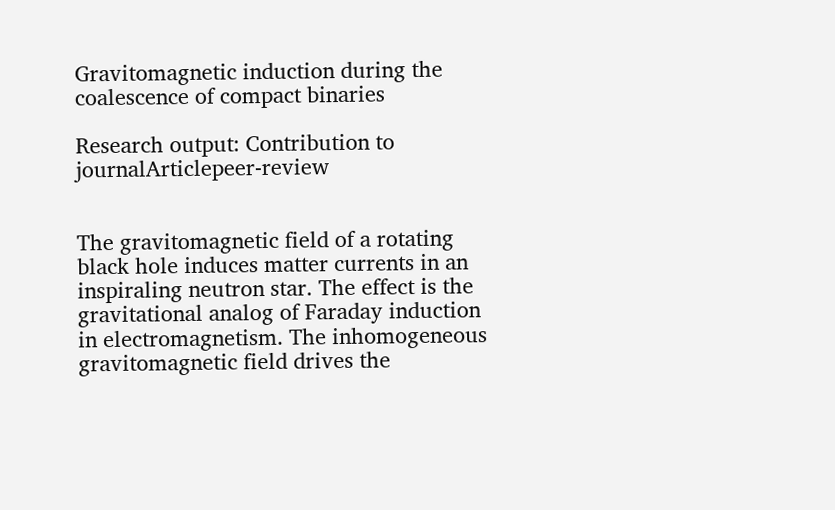Gravitomagnetic induction during the coalescence of compact binaries

Research output: Contribution to journalArticlepeer-review


The gravitomagnetic field of a rotating black hole induces matter currents in an inspiraling neutron star. The effect is the gravitational analog of Faraday induction in electromagnetism. The inhomogeneous gravitomagnetic field drives the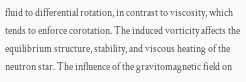fluid to differential rotation, in contrast to viscosity, which tends to enforce corotation. The induced vorticity affects the equilibrium structure, stability, and viscous heating of the neutron star. The influence of the gravitomagnetic field on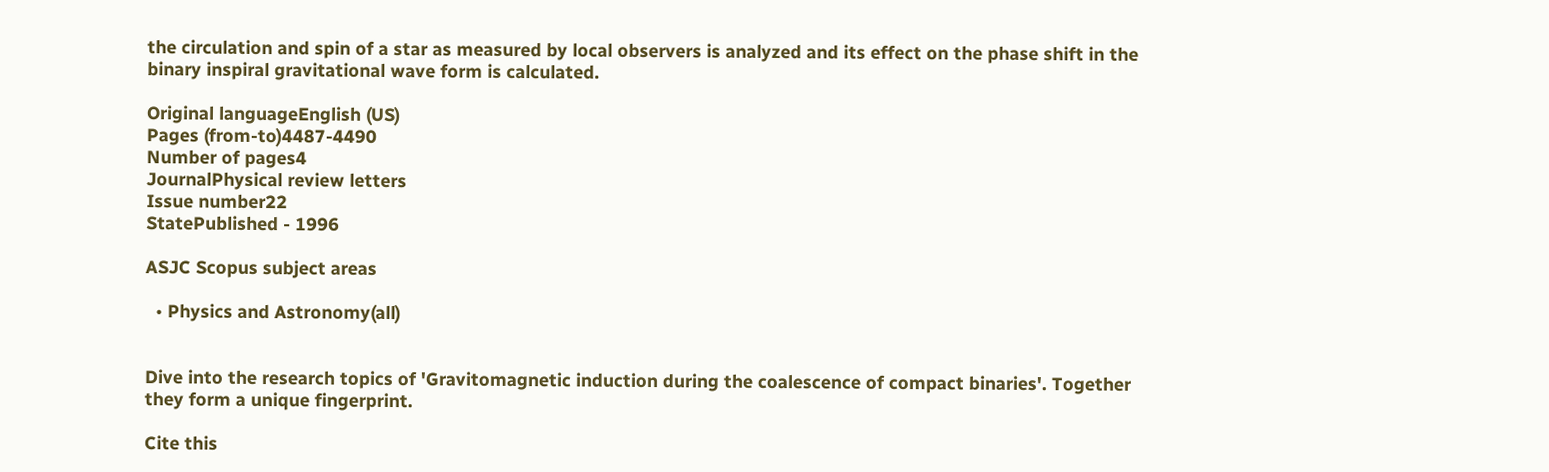the circulation and spin of a star as measured by local observers is analyzed and its effect on the phase shift in the binary inspiral gravitational wave form is calculated.

Original languageEnglish (US)
Pages (from-to)4487-4490
Number of pages4
JournalPhysical review letters
Issue number22
StatePublished - 1996

ASJC Scopus subject areas

  • Physics and Astronomy(all)


Dive into the research topics of 'Gravitomagnetic induction during the coalescence of compact binaries'. Together they form a unique fingerprint.

Cite this